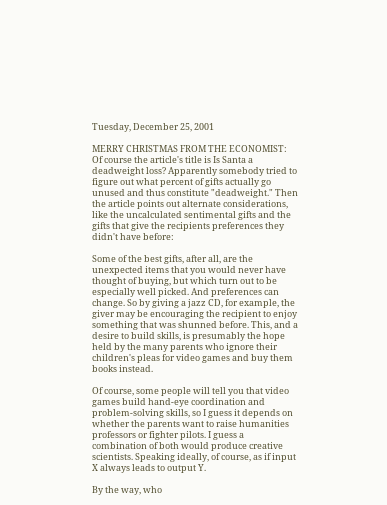Tuesday, December 25, 2001

MERRY CHRISTMAS FROM THE ECONOMIST: Of course the article's title is Is Santa a deadweight loss? Apparently somebody tried to figure out what percent of gifts actually go unused and thus constitute "deadweight." Then the article points out alternate considerations, like the uncalculated sentimental gifts and the gifts that give the recipients preferences they didn't have before:

Some of the best gifts, after all, are the unexpected items that you would never have thought of buying, but which turn out to be especially well picked. And preferences can change. So by giving a jazz CD, for example, the giver may be encouraging the recipient to enjoy something that was shunned before. This, and a desire to build skills, is presumably the hope held by the many parents who ignore their children's pleas for video games and buy them books instead.

Of course, some people will tell you that video games build hand-eye coordination and problem-solving skills, so I guess it depends on whether the parents want to raise humanities professors or fighter pilots. I guess a combination of both would produce creative scientists. Speaking ideally, of course, as if input X always leads to output Y.

By the way, who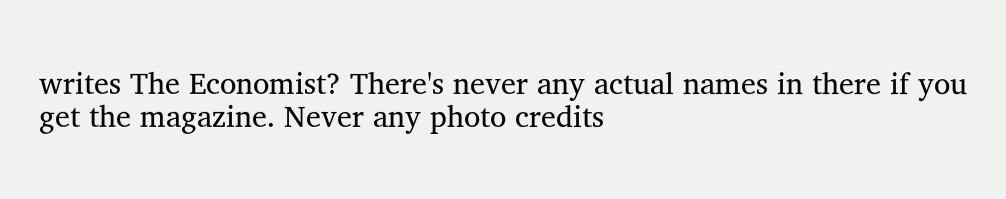writes The Economist? There's never any actual names in there if you get the magazine. Never any photo credits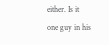either. Is it one guy in his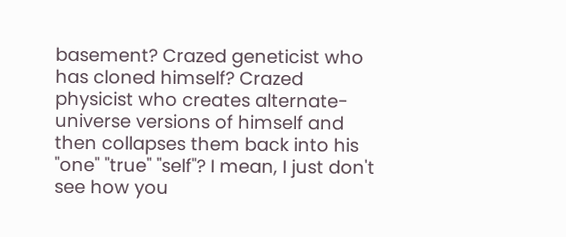basement? Crazed geneticist who has cloned himself? Crazed physicist who creates alternate-universe versions of himself and then collapses them back into his "one" "true" "self"? I mean, I just don't see how you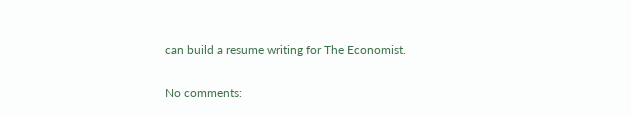can build a resume writing for The Economist.

No comments: